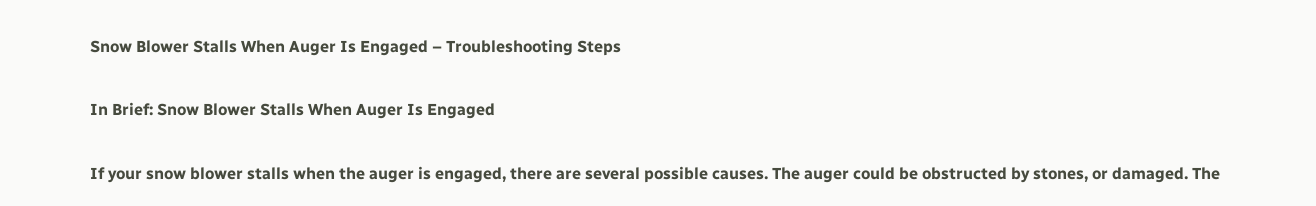Snow Blower Stalls When Auger Is Engaged – Troubleshooting Steps

In Brief: Snow Blower Stalls When Auger Is Engaged

If your snow blower stalls when the auger is engaged, there are several possible causes. The auger could be obstructed by stones, or damaged. The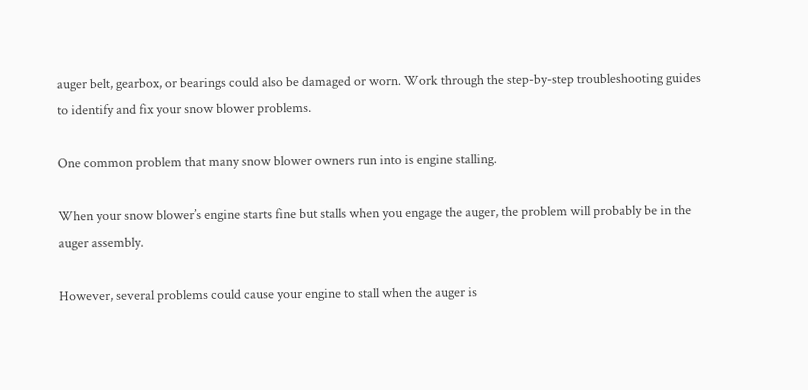auger belt, gearbox, or bearings could also be damaged or worn. Work through the step-by-step troubleshooting guides to identify and fix your snow blower problems.

One common problem that many snow blower owners run into is engine stalling.

When your snow blower’s engine starts fine but stalls when you engage the auger, the problem will probably be in the auger assembly.

However, several problems could cause your engine to stall when the auger is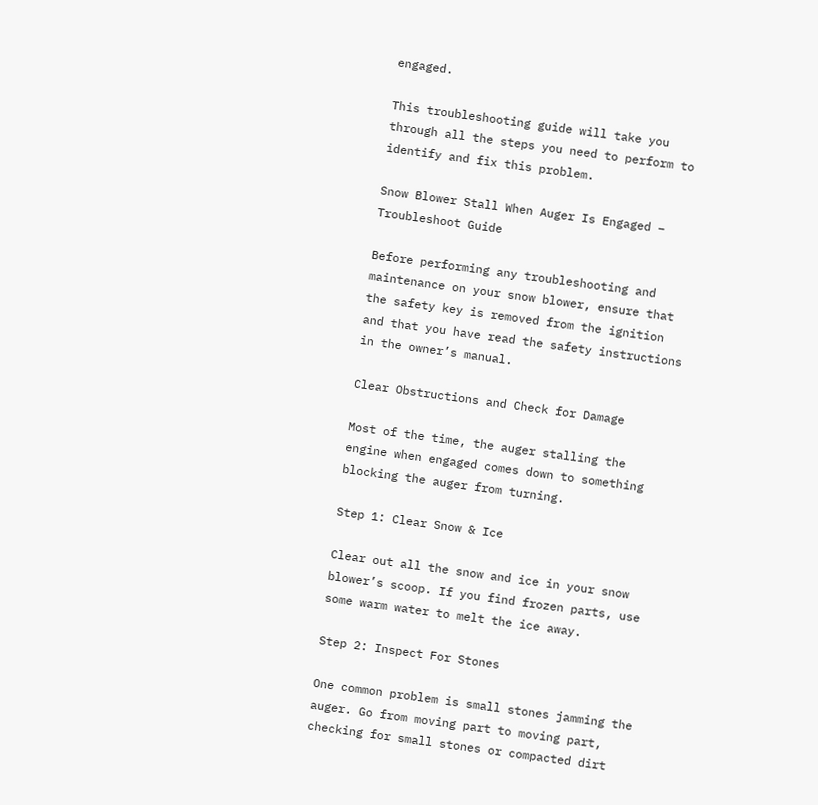engaged.

This troubleshooting guide will take you through all the steps you need to perform to identify and fix this problem.

Snow Blower Stall When Auger Is Engaged – Troubleshoot Guide

Before performing any troubleshooting and maintenance on your snow blower, ensure that the safety key is removed from the ignition and that you have read the safety instructions in the owner’s manual.

Clear Obstructions and Check for Damage

Most of the time, the auger stalling the engine when engaged comes down to something blocking the auger from turning.

Step 1: Clear Snow & Ice

Clear out all the snow and ice in your snow blower’s scoop. If you find frozen parts, use some warm water to melt the ice away.

Step 2: Inspect For Stones

One common problem is small stones jamming the auger. Go from moving part to moving part, checking for small stones or compacted dirt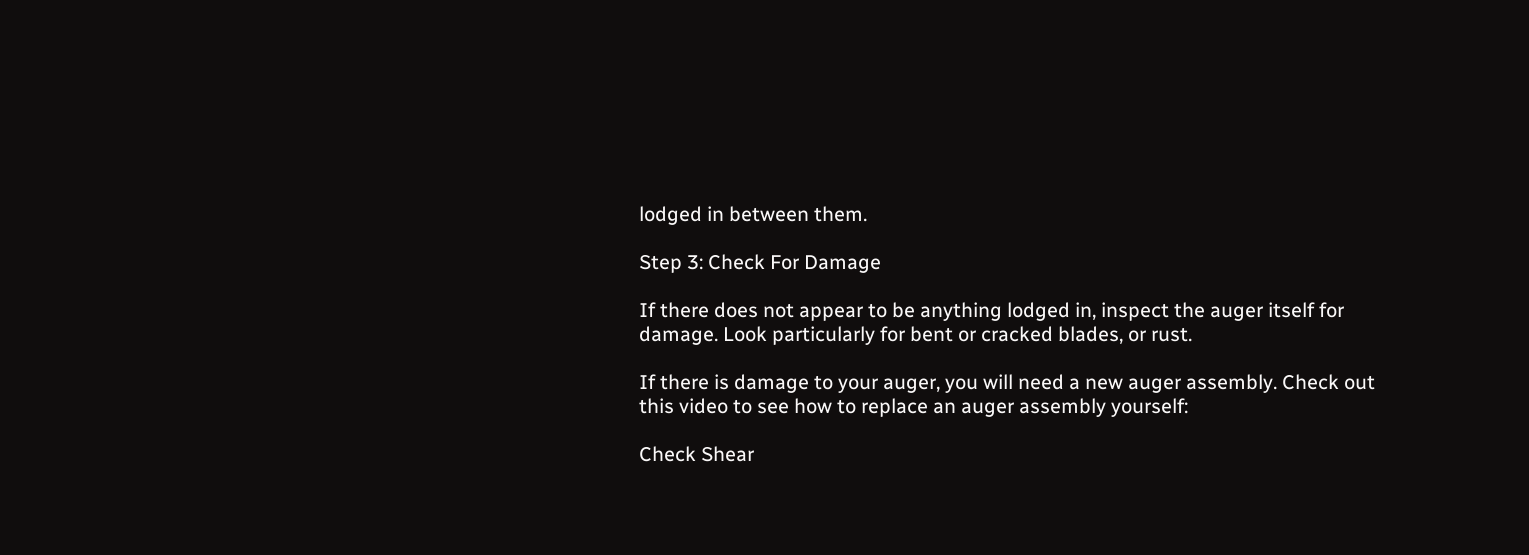lodged in between them.

Step 3: Check For Damage

If there does not appear to be anything lodged in, inspect the auger itself for damage. Look particularly for bent or cracked blades, or rust.

If there is damage to your auger, you will need a new auger assembly. Check out this video to see how to replace an auger assembly yourself:

Check Shear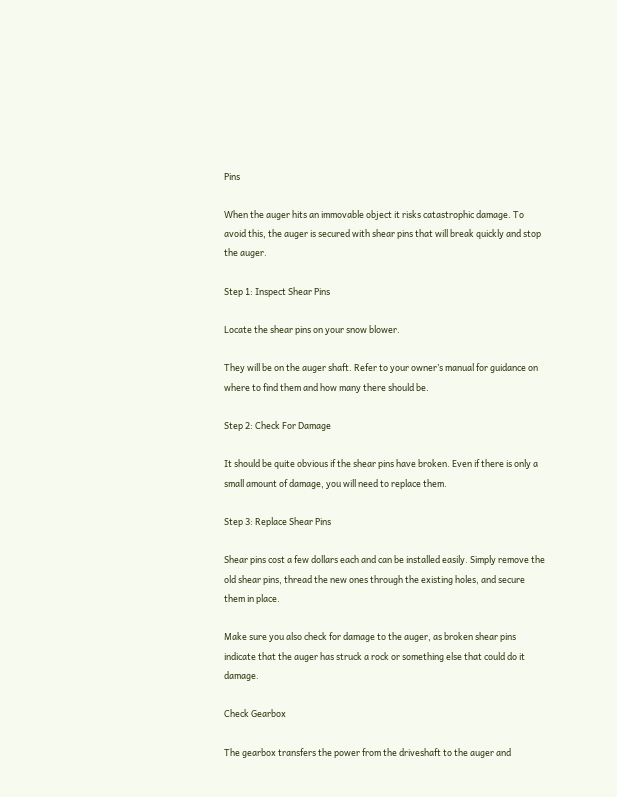Pins

When the auger hits an immovable object it risks catastrophic damage. To avoid this, the auger is secured with shear pins that will break quickly and stop the auger.

Step 1: Inspect Shear Pins

Locate the shear pins on your snow blower.

They will be on the auger shaft. Refer to your owner’s manual for guidance on where to find them and how many there should be.

Step 2: Check For Damage

It should be quite obvious if the shear pins have broken. Even if there is only a small amount of damage, you will need to replace them.

Step 3: Replace Shear Pins

Shear pins cost a few dollars each and can be installed easily. Simply remove the old shear pins, thread the new ones through the existing holes, and secure them in place.

Make sure you also check for damage to the auger, as broken shear pins indicate that the auger has struck a rock or something else that could do it damage.

Check Gearbox

The gearbox transfers the power from the driveshaft to the auger and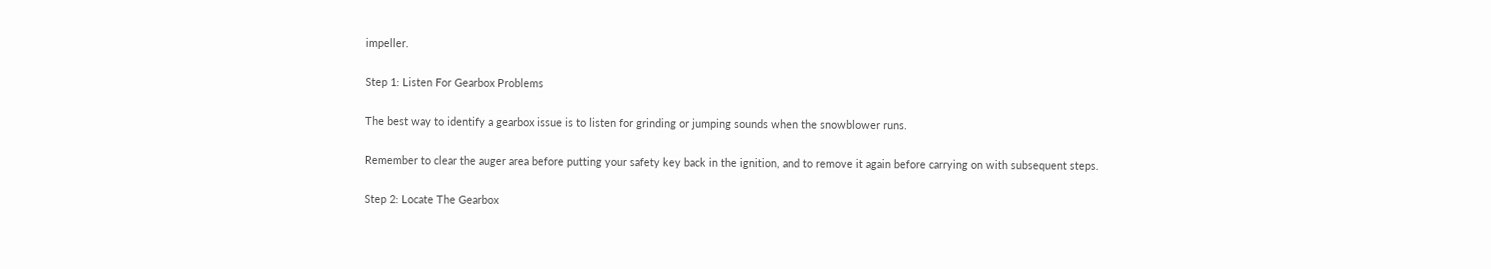impeller.

Step 1: Listen For Gearbox Problems

The best way to identify a gearbox issue is to listen for grinding or jumping sounds when the snowblower runs.

Remember to clear the auger area before putting your safety key back in the ignition, and to remove it again before carrying on with subsequent steps.

Step 2: Locate The Gearbox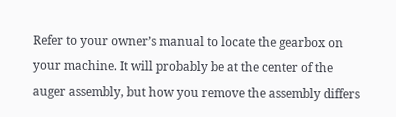Refer to your owner’s manual to locate the gearbox on your machine. It will probably be at the center of the auger assembly, but how you remove the assembly differs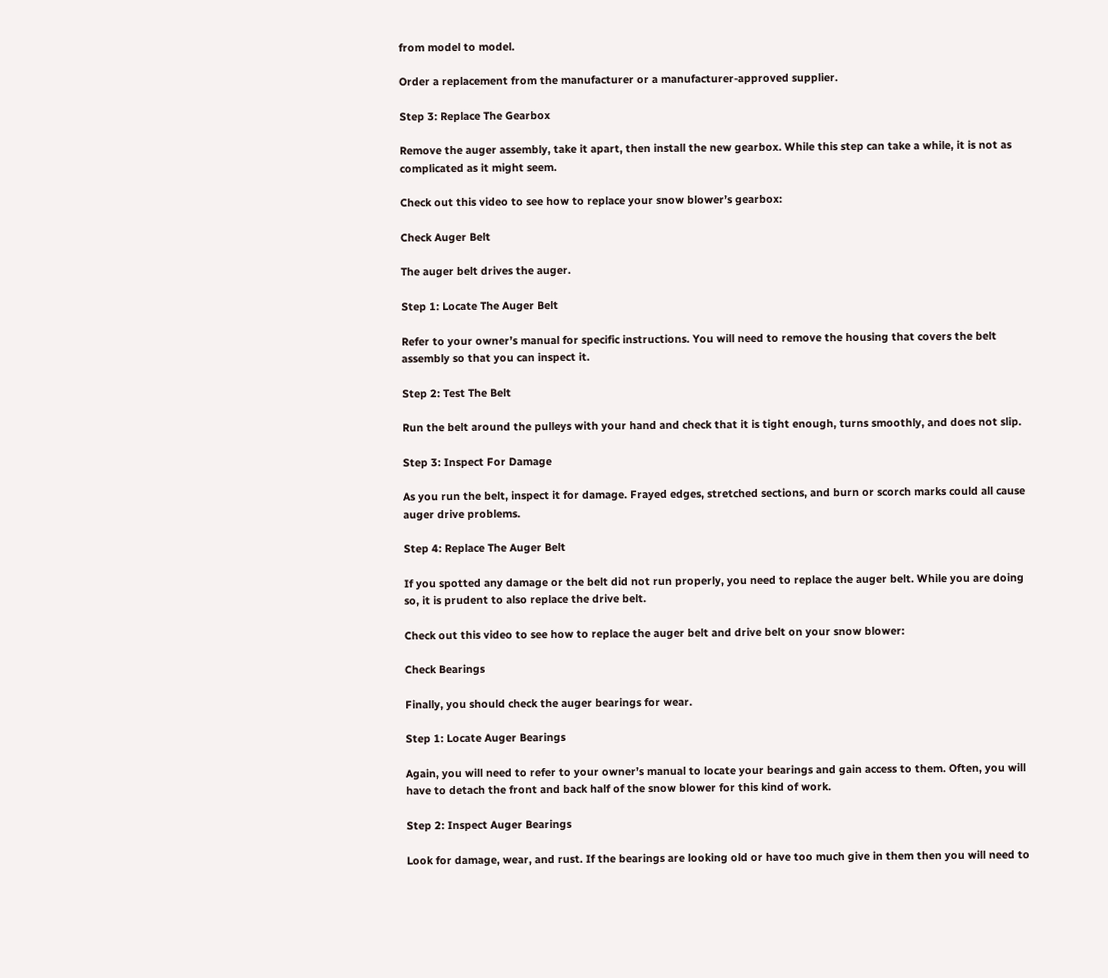from model to model.

Order a replacement from the manufacturer or a manufacturer-approved supplier.

Step 3: Replace The Gearbox

Remove the auger assembly, take it apart, then install the new gearbox. While this step can take a while, it is not as complicated as it might seem.

Check out this video to see how to replace your snow blower’s gearbox:

Check Auger Belt

The auger belt drives the auger.

Step 1: Locate The Auger Belt

Refer to your owner’s manual for specific instructions. You will need to remove the housing that covers the belt assembly so that you can inspect it.

Step 2: Test The Belt

Run the belt around the pulleys with your hand and check that it is tight enough, turns smoothly, and does not slip.

Step 3: Inspect For Damage

As you run the belt, inspect it for damage. Frayed edges, stretched sections, and burn or scorch marks could all cause auger drive problems.

Step 4: Replace The Auger Belt

If you spotted any damage or the belt did not run properly, you need to replace the auger belt. While you are doing so, it is prudent to also replace the drive belt.

Check out this video to see how to replace the auger belt and drive belt on your snow blower:

Check Bearings

Finally, you should check the auger bearings for wear.

Step 1: Locate Auger Bearings

Again, you will need to refer to your owner’s manual to locate your bearings and gain access to them. Often, you will have to detach the front and back half of the snow blower for this kind of work.

Step 2: Inspect Auger Bearings

Look for damage, wear, and rust. If the bearings are looking old or have too much give in them then you will need to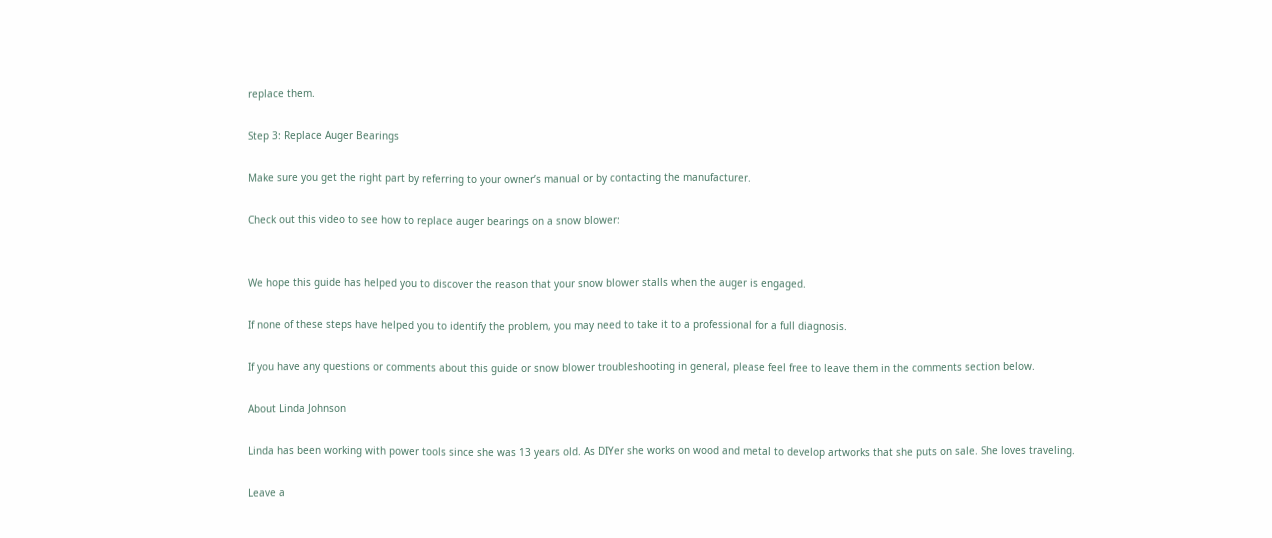replace them.

Step 3: Replace Auger Bearings

Make sure you get the right part by referring to your owner’s manual or by contacting the manufacturer.

Check out this video to see how to replace auger bearings on a snow blower:


We hope this guide has helped you to discover the reason that your snow blower stalls when the auger is engaged.

If none of these steps have helped you to identify the problem, you may need to take it to a professional for a full diagnosis.

If you have any questions or comments about this guide or snow blower troubleshooting in general, please feel free to leave them in the comments section below.

About Linda Johnson

Linda has been working with power tools since she was 13 years old. As DIYer she works on wood and metal to develop artworks that she puts on sale. She loves traveling.

Leave a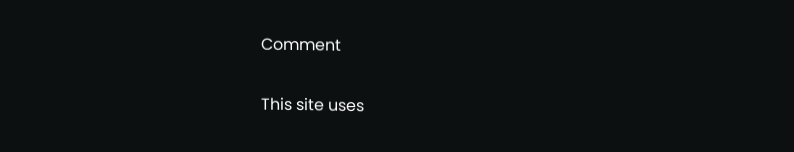Comment

This site uses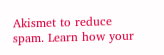Akismet to reduce spam. Learn how your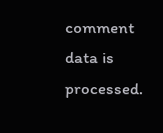comment data is processed.